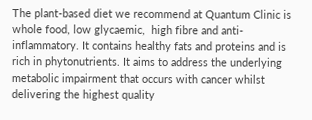The plant-based diet we recommend at Quantum Clinic is whole food, low glycaemic,  high fibre and anti-inflammatory. It contains healthy fats and proteins and is rich in phytonutrients. It aims to address the underlying metabolic impairment that occurs with cancer whilst delivering the highest quality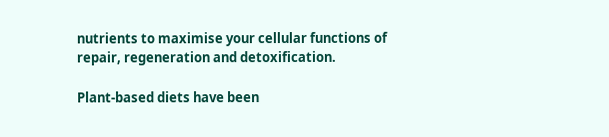nutrients to maximise your cellular functions of repair, regeneration and detoxification.

Plant-based diets have been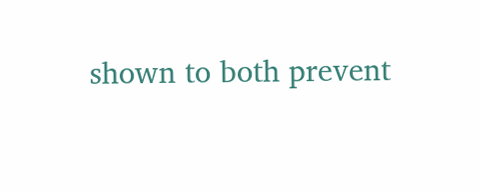shown to both prevent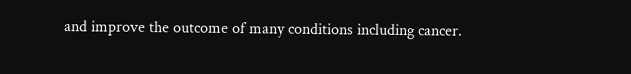and improve the outcome of many conditions including cancer.